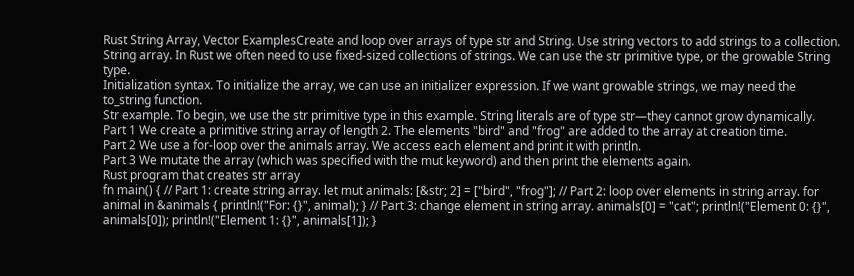Rust String Array, Vector ExamplesCreate and loop over arrays of type str and String. Use string vectors to add strings to a collection.
String array. In Rust we often need to use fixed-sized collections of strings. We can use the str primitive type, or the growable String type.
Initialization syntax. To initialize the array, we can use an initializer expression. If we want growable strings, we may need the to_string function.
Str example. To begin, we use the str primitive type in this example. String literals are of type str—they cannot grow dynamically.
Part 1 We create a primitive string array of length 2. The elements "bird" and "frog" are added to the array at creation time.
Part 2 We use a for-loop over the animals array. We access each element and print it with println.
Part 3 We mutate the array (which was specified with the mut keyword) and then print the elements again.
Rust program that creates str array
fn main() { // Part 1: create string array. let mut animals: [&str; 2] = ["bird", "frog"]; // Part 2: loop over elements in string array. for animal in &animals { println!("For: {}", animal); } // Part 3: change element in string array. animals[0] = "cat"; println!("Element 0: {}", animals[0]); println!("Element 1: {}", animals[1]); }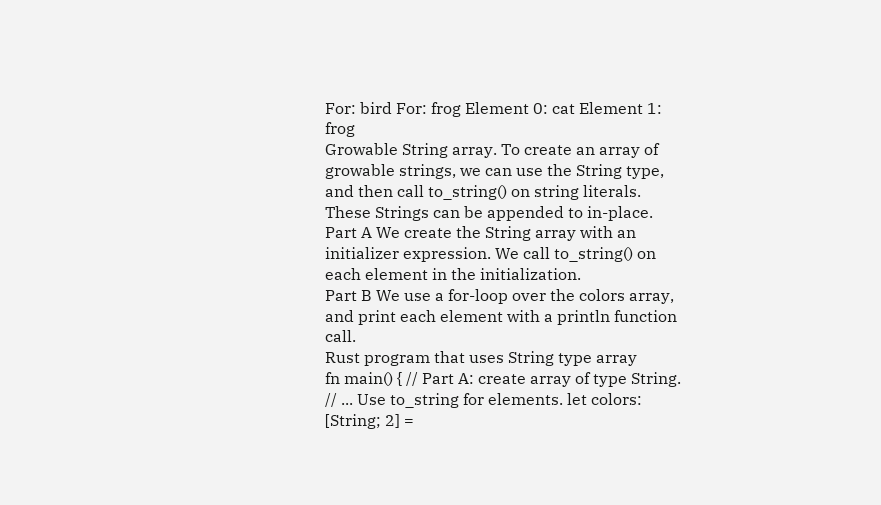For: bird For: frog Element 0: cat Element 1: frog
Growable String array. To create an array of growable strings, we can use the String type, and then call to_string() on string literals. These Strings can be appended to in-place.
Part A We create the String array with an initializer expression. We call to_string() on each element in the initialization.
Part B We use a for-loop over the colors array, and print each element with a println function call.
Rust program that uses String type array
fn main() { // Part A: create array of type String. // ... Use to_string for elements. let colors: [String; 2] =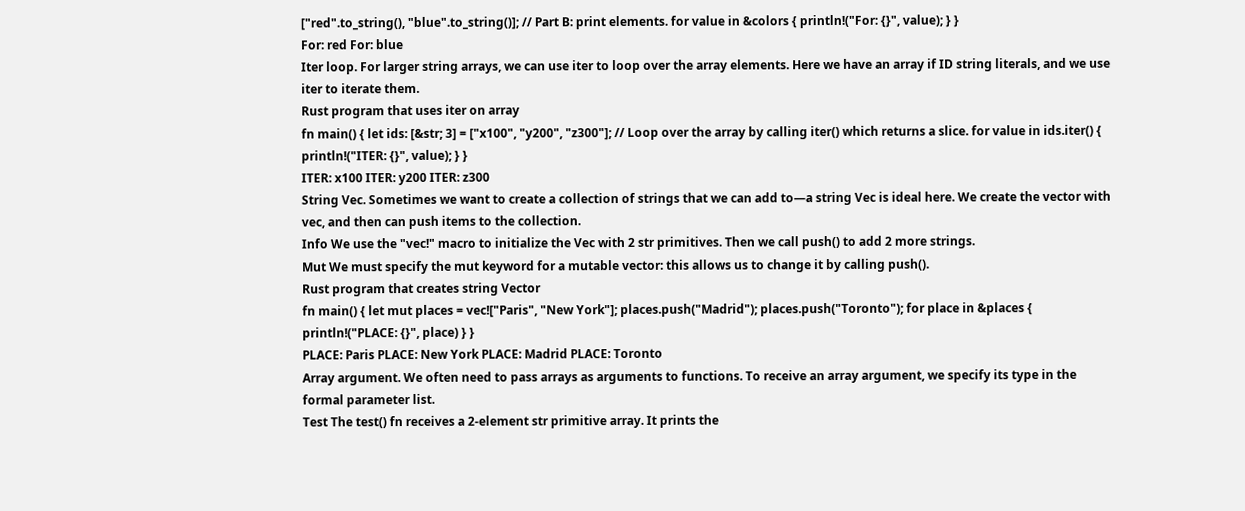["red".to_string(), "blue".to_string()]; // Part B: print elements. for value in &colors { println!("For: {}", value); } }
For: red For: blue
Iter loop. For larger string arrays, we can use iter to loop over the array elements. Here we have an array if ID string literals, and we use iter to iterate them.
Rust program that uses iter on array
fn main() { let ids: [&str; 3] = ["x100", "y200", "z300"]; // Loop over the array by calling iter() which returns a slice. for value in ids.iter() { println!("ITER: {}", value); } }
ITER: x100 ITER: y200 ITER: z300
String Vec. Sometimes we want to create a collection of strings that we can add to—a string Vec is ideal here. We create the vector with vec, and then can push items to the collection.
Info We use the "vec!" macro to initialize the Vec with 2 str primitives. Then we call push() to add 2 more strings.
Mut We must specify the mut keyword for a mutable vector: this allows us to change it by calling push().
Rust program that creates string Vector
fn main() { let mut places = vec!["Paris", "New York"]; places.push("Madrid"); places.push("Toronto"); for place in &places { println!("PLACE: {}", place) } }
PLACE: Paris PLACE: New York PLACE: Madrid PLACE: Toronto
Array argument. We often need to pass arrays as arguments to functions. To receive an array argument, we specify its type in the formal parameter list.
Test The test() fn receives a 2-element str primitive array. It prints the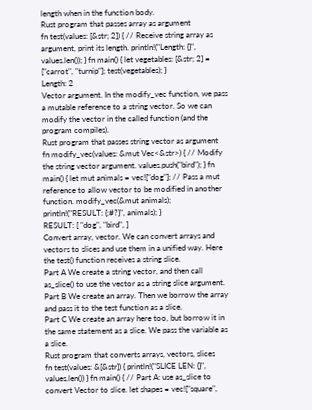length when in the function body.
Rust program that passes array as argument
fn test(values: [&str; 2]) { // Receive string array as argument, print its length. println!("Length: {}", values.len()); } fn main() { let vegetables: [&str; 2] = ["carrot", "turnip"]; test(vegetables); }
Length: 2
Vector argument. In the modify_vec function, we pass a mutable reference to a string vector. So we can modify the vector in the called function (and the program compiles).
Rust program that passes string vector as argument
fn modify_vec(values: &mut Vec<&str>) { // Modify the string vector argument. values.push("bird"); } fn main() { let mut animals = vec!["dog"]; // Pass a mut reference to allow vector to be modified in another function. modify_vec(&mut animals); println!("RESULT: {:#?}", animals); }
RESULT: [ "dog", "bird", ]
Convert array, vector. We can convert arrays and vectors to slices and use them in a unified way. Here the test() function receives a string slice.
Part A We create a string vector, and then call as_slice() to use the vector as a string slice argument.
Part B We create an array. Then we borrow the array and pass it to the test function as a slice.
Part C We create an array here too, but borrow it in the same statement as a slice. We pass the variable as a slice.
Rust program that converts arrays, vectors, slices
fn test(values: &[&str]) { println!("SLICE LEN: {}", values.len()) } fn main() { // Part A: use as_slice to convert Vector to slice. let shapes = vec!["square",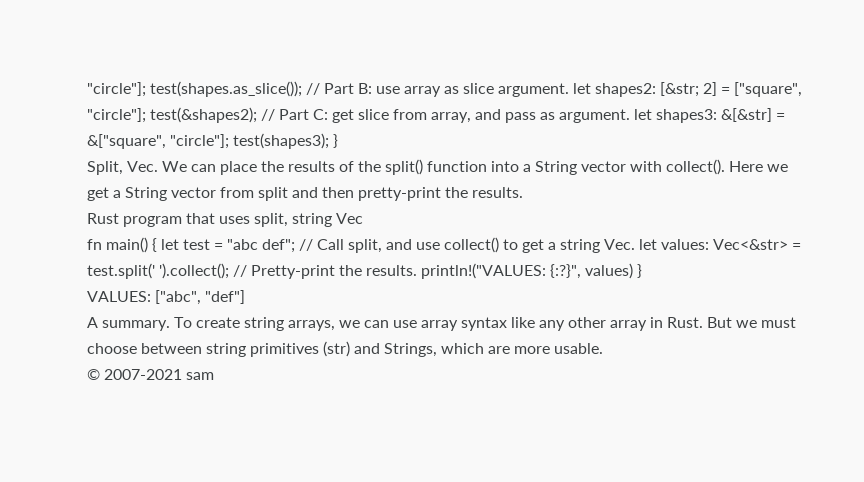"circle"]; test(shapes.as_slice()); // Part B: use array as slice argument. let shapes2: [&str; 2] = ["square", "circle"]; test(&shapes2); // Part C: get slice from array, and pass as argument. let shapes3: &[&str] = &["square", "circle"]; test(shapes3); }
Split, Vec. We can place the results of the split() function into a String vector with collect(). Here we get a String vector from split and then pretty-print the results.
Rust program that uses split, string Vec
fn main() { let test = "abc def"; // Call split, and use collect() to get a string Vec. let values: Vec<&str> = test.split(' ').collect(); // Pretty-print the results. println!("VALUES: {:?}", values) }
VALUES: ["abc", "def"]
A summary. To create string arrays, we can use array syntax like any other array in Rust. But we must choose between string primitives (str) and Strings, which are more usable.
© 2007-2021 sam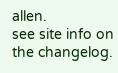allen.
see site info on the changelog.